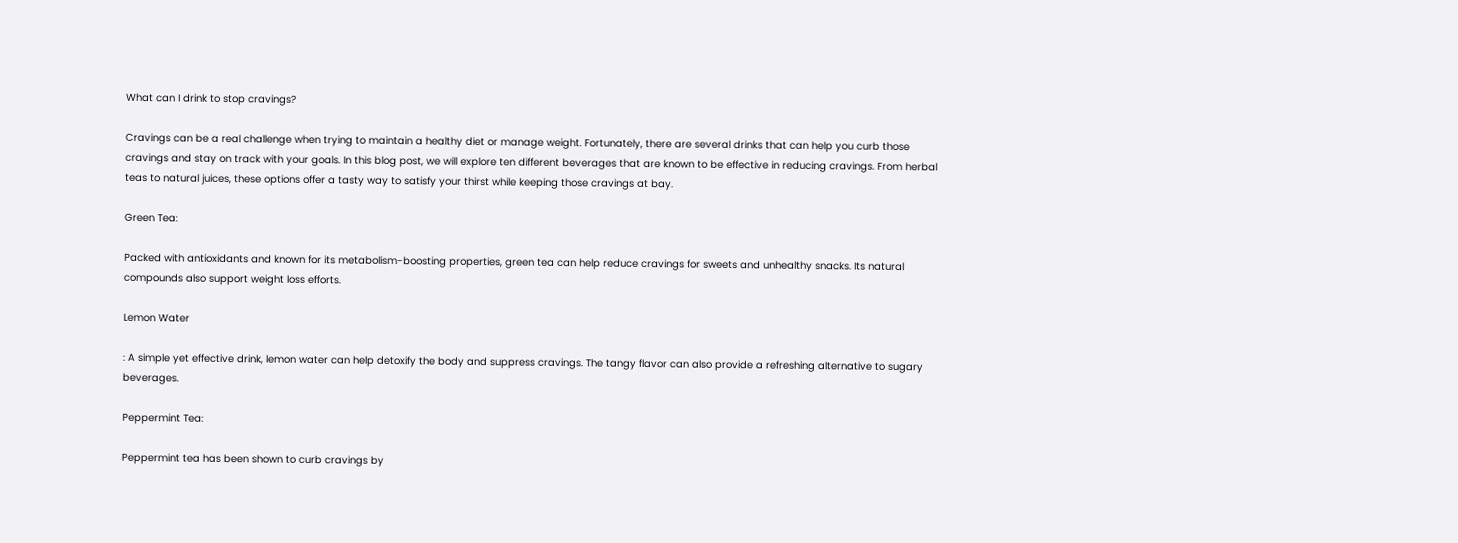What can I drink to stop cravings?

Cravings can be a real challenge when trying to maintain a healthy diet or manage weight. Fortunately, there are several drinks that can help you curb those cravings and stay on track with your goals. In this blog post, we will explore ten different beverages that are known to be effective in reducing cravings. From herbal teas to natural juices, these options offer a tasty way to satisfy your thirst while keeping those cravings at bay.

Green Tea:

Packed with antioxidants and known for its metabolism-boosting properties, green tea can help reduce cravings for sweets and unhealthy snacks. Its natural compounds also support weight loss efforts.

Lemon Water

: A simple yet effective drink, lemon water can help detoxify the body and suppress cravings. The tangy flavor can also provide a refreshing alternative to sugary beverages.

Peppermint Tea:

Peppermint tea has been shown to curb cravings by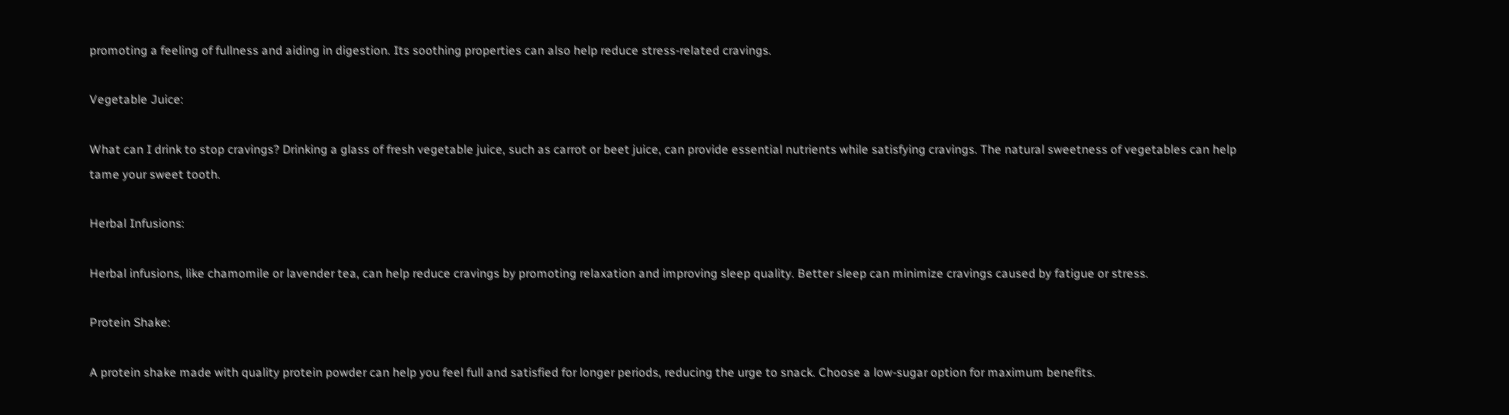promoting a feeling of fullness and aiding in digestion. Its soothing properties can also help reduce stress-related cravings.

Vegetable Juice:

What can I drink to stop cravings? Drinking a glass of fresh vegetable juice, such as carrot or beet juice, can provide essential nutrients while satisfying cravings. The natural sweetness of vegetables can help tame your sweet tooth.

Herbal Infusions:

Herbal infusions, like chamomile or lavender tea, can help reduce cravings by promoting relaxation and improving sleep quality. Better sleep can minimize cravings caused by fatigue or stress.

Protein Shake:

A protein shake made with quality protein powder can help you feel full and satisfied for longer periods, reducing the urge to snack. Choose a low-sugar option for maximum benefits.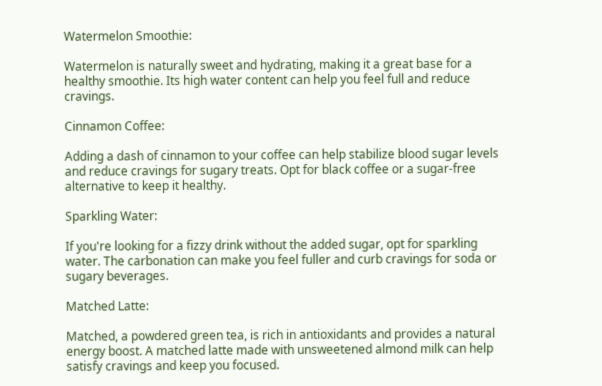Watermelon Smoothie:

Watermelon is naturally sweet and hydrating, making it a great base for a healthy smoothie. Its high water content can help you feel full and reduce cravings.

Cinnamon Coffee:

Adding a dash of cinnamon to your coffee can help stabilize blood sugar levels and reduce cravings for sugary treats. Opt for black coffee or a sugar-free alternative to keep it healthy.

Sparkling Water:

If you're looking for a fizzy drink without the added sugar, opt for sparkling water. The carbonation can make you feel fuller and curb cravings for soda or sugary beverages.

Matched Latte:

Matched, a powdered green tea, is rich in antioxidants and provides a natural energy boost. A matched latte made with unsweetened almond milk can help satisfy cravings and keep you focused.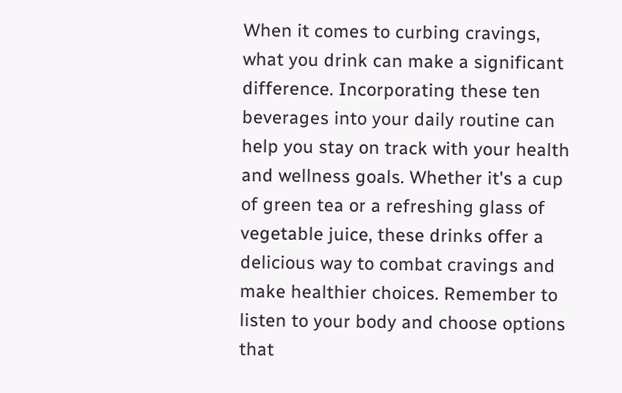When it comes to curbing cravings, what you drink can make a significant difference. Incorporating these ten beverages into your daily routine can help you stay on track with your health and wellness goals. Whether it's a cup of green tea or a refreshing glass of vegetable juice, these drinks offer a delicious way to combat cravings and make healthier choices. Remember to listen to your body and choose options that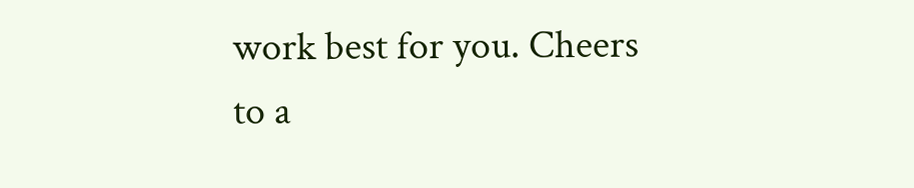work best for you. Cheers to a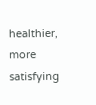healthier, more satisfying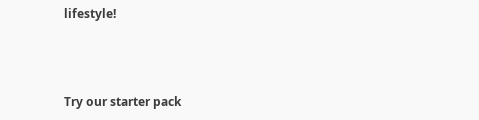lifestyle!



Try our starter pack